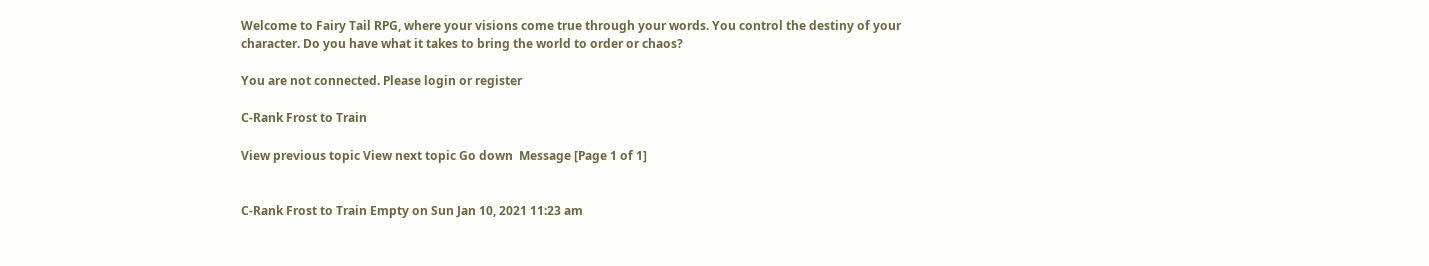Welcome to Fairy Tail RPG, where your visions come true through your words. You control the destiny of your character. Do you have what it takes to bring the world to order or chaos?

You are not connected. Please login or register

C-Rank Frost to Train

View previous topic View next topic Go down  Message [Page 1 of 1]


C-Rank Frost to Train Empty on Sun Jan 10, 2021 11:23 am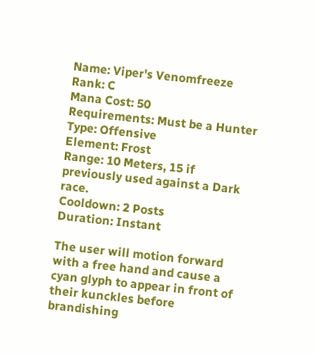Name: Viper's Venomfreeze
Rank: C
Mana Cost: 50
Requirements: Must be a Hunter
Type: Offensive
Element: Frost
Range: 10 Meters, 15 if previously used against a Dark race.
Cooldown: 2 Posts
Duration: Instant

The user will motion forward with a free hand and cause a cyan glyph to appear in front of their kunckles before brandishing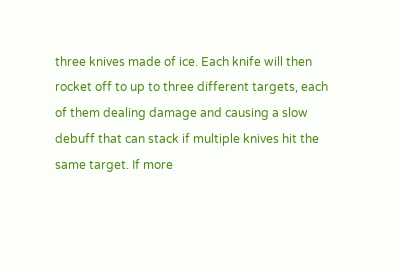three knives made of ice. Each knife will then rocket off to up to three different targets, each of them dealing damage and causing a slow debuff that can stack if multiple knives hit the same target. If more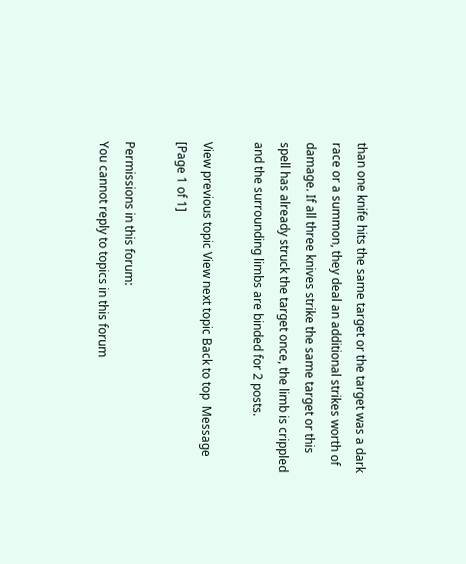than one knife hits the same target or the target was a dark race or a summon, they deal an additional strikes worth of damage. If all three knives strike the same target or this spell has already struck the target once, the limb is crippled and the surrounding limbs are binded for 2 posts.

View previous topic View next topic Back to top  Message [Page 1 of 1]

Permissions in this forum:
You cannot reply to topics in this forum